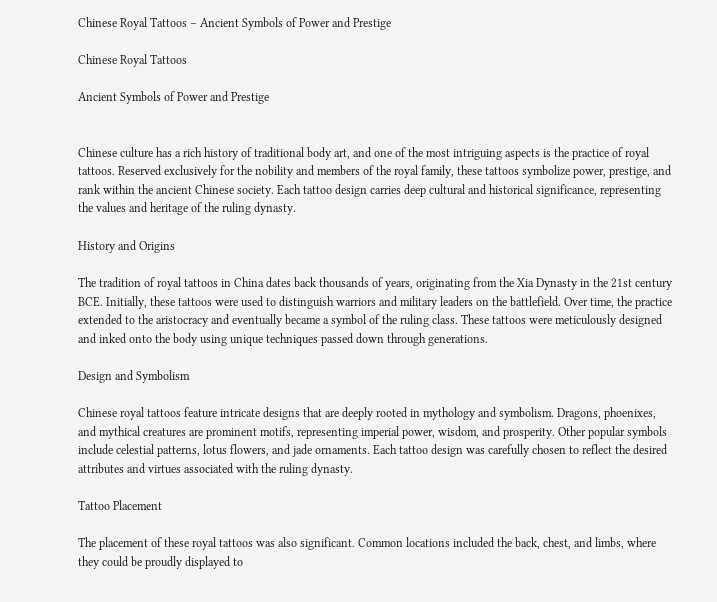Chinese Royal Tattoos – Ancient Symbols of Power and Prestige

Chinese Royal Tattoos

Ancient Symbols of Power and Prestige


Chinese culture has a rich history of traditional body art, and one of the most intriguing aspects is the practice of royal tattoos. Reserved exclusively for the nobility and members of the royal family, these tattoos symbolize power, prestige, and rank within the ancient Chinese society. Each tattoo design carries deep cultural and historical significance, representing the values and heritage of the ruling dynasty.

History and Origins

The tradition of royal tattoos in China dates back thousands of years, originating from the Xia Dynasty in the 21st century BCE. Initially, these tattoos were used to distinguish warriors and military leaders on the battlefield. Over time, the practice extended to the aristocracy and eventually became a symbol of the ruling class. These tattoos were meticulously designed and inked onto the body using unique techniques passed down through generations.

Design and Symbolism

Chinese royal tattoos feature intricate designs that are deeply rooted in mythology and symbolism. Dragons, phoenixes, and mythical creatures are prominent motifs, representing imperial power, wisdom, and prosperity. Other popular symbols include celestial patterns, lotus flowers, and jade ornaments. Each tattoo design was carefully chosen to reflect the desired attributes and virtues associated with the ruling dynasty.

Tattoo Placement

The placement of these royal tattoos was also significant. Common locations included the back, chest, and limbs, where they could be proudly displayed to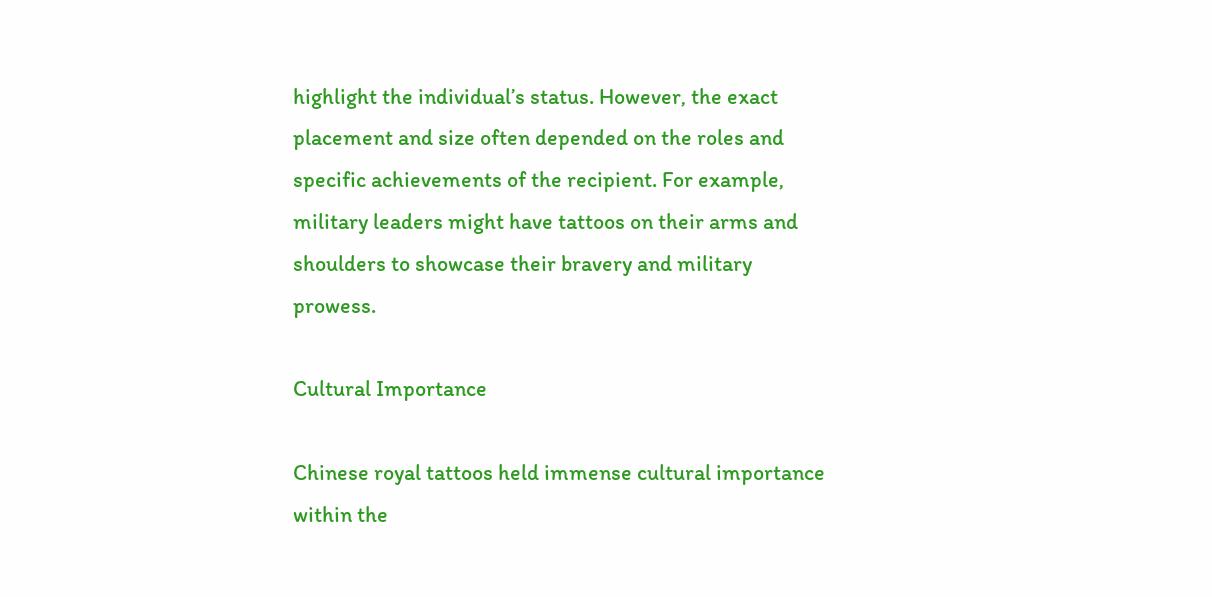highlight the individual’s status. However, the exact placement and size often depended on the roles and specific achievements of the recipient. For example, military leaders might have tattoos on their arms and shoulders to showcase their bravery and military prowess.

Cultural Importance

Chinese royal tattoos held immense cultural importance within the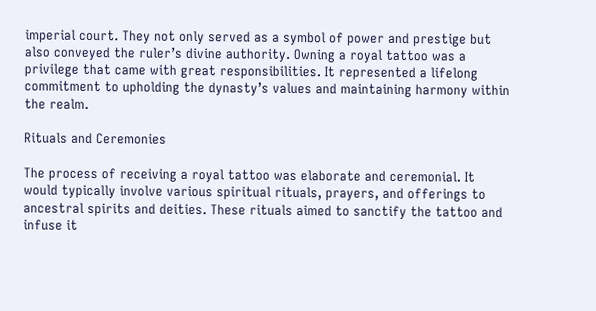imperial court. They not only served as a symbol of power and prestige but also conveyed the ruler’s divine authority. Owning a royal tattoo was a privilege that came with great responsibilities. It represented a lifelong commitment to upholding the dynasty’s values and maintaining harmony within the realm.

Rituals and Ceremonies

The process of receiving a royal tattoo was elaborate and ceremonial. It would typically involve various spiritual rituals, prayers, and offerings to ancestral spirits and deities. These rituals aimed to sanctify the tattoo and infuse it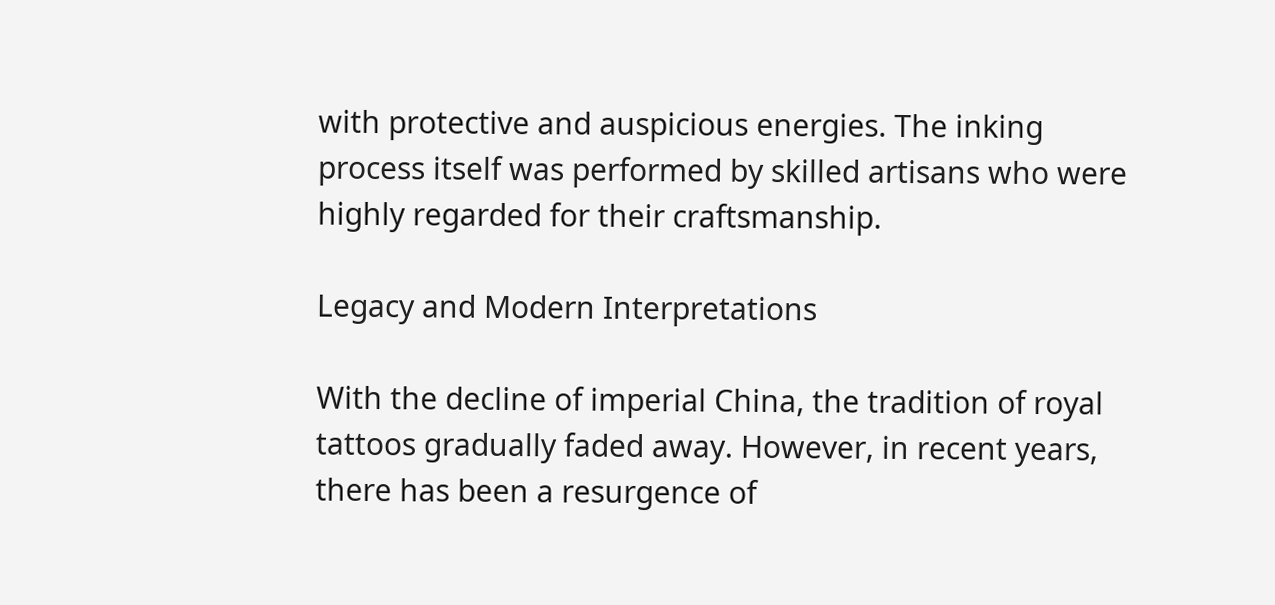with protective and auspicious energies. The inking process itself was performed by skilled artisans who were highly regarded for their craftsmanship.

Legacy and Modern Interpretations

With the decline of imperial China, the tradition of royal tattoos gradually faded away. However, in recent years, there has been a resurgence of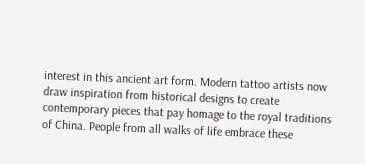interest in this ancient art form. Modern tattoo artists now draw inspiration from historical designs to create contemporary pieces that pay homage to the royal traditions of China. People from all walks of life embrace these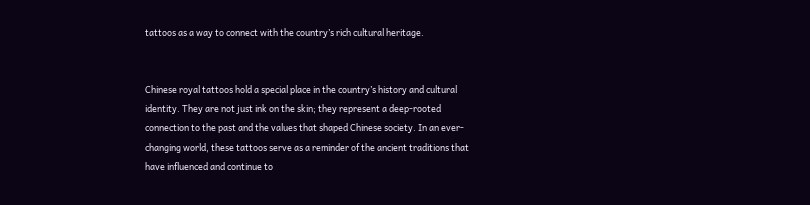tattoos as a way to connect with the country’s rich cultural heritage.


Chinese royal tattoos hold a special place in the country’s history and cultural identity. They are not just ink on the skin; they represent a deep-rooted connection to the past and the values that shaped Chinese society. In an ever-changing world, these tattoos serve as a reminder of the ancient traditions that have influenced and continue to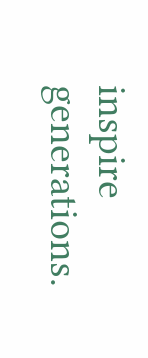inspire generations.